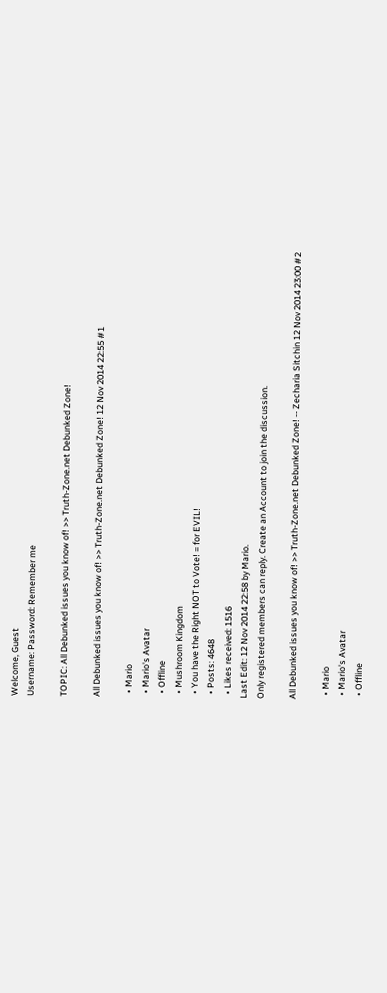Welcome, Guest
Username: Password: Remember me

TOPIC: All Debunked issues you know of! >> Truth-Zone.net Debunked Zone!

All Debunked issues you know of! >> Truth-Zone.net Debunked Zone! 12 Nov 2014 22:55 #1

  • Mario
  • Mario's Avatar
  • Offline
  • Mushroom Kingdom
  • You have the Right NOT to Vote! = for EVIL!
  • Posts: 4648
  • Likes received: 1516
Last Edit: 12 Nov 2014 22:58 by Mario.
Only registered members can reply. Create an Account to join the discussion.

All Debunked issues you know of! >> Truth-Zone.net Debunked Zone! -- Zecharia Sitchin 12 Nov 2014 23:00 #2

  • Mario
  • Mario's Avatar
  • Offline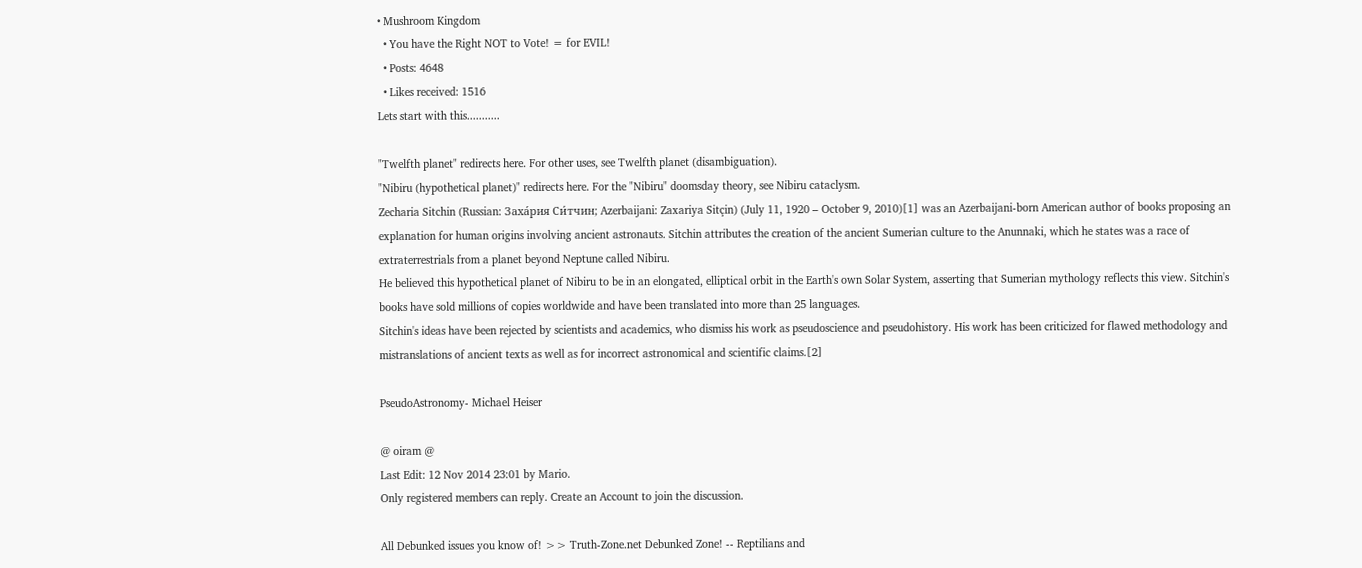• Mushroom Kingdom
  • You have the Right NOT to Vote! = for EVIL!
  • Posts: 4648
  • Likes received: 1516
Lets start with this...........

"Twelfth planet" redirects here. For other uses, see Twelfth planet (disambiguation).
"Nibiru (hypothetical planet)" redirects here. For the "Nibiru" doomsday theory, see Nibiru cataclysm.
Zecharia Sitchin (Russian: Заха́рия Си́тчин; Azerbaijani: Zaxariya Sitçin) (July 11, 1920 – October 9, 2010)[1] was an Azerbaijani-born American author of books proposing an explanation for human origins involving ancient astronauts. Sitchin attributes the creation of the ancient Sumerian culture to the Anunnaki, which he states was a race of extraterrestrials from a planet beyond Neptune called Nibiru.
He believed this hypothetical planet of Nibiru to be in an elongated, elliptical orbit in the Earth's own Solar System, asserting that Sumerian mythology reflects this view. Sitchin's books have sold millions of copies worldwide and have been translated into more than 25 languages.
Sitchin's ideas have been rejected by scientists and academics, who dismiss his work as pseudoscience and pseudohistory. His work has been criticized for flawed methodology and mistranslations of ancient texts as well as for incorrect astronomical and scientific claims.[2]

PseudoAstronomy- Michael Heiser

@ oiram @
Last Edit: 12 Nov 2014 23:01 by Mario.
Only registered members can reply. Create an Account to join the discussion.

All Debunked issues you know of! >> Truth-Zone.net Debunked Zone! -- Reptilians and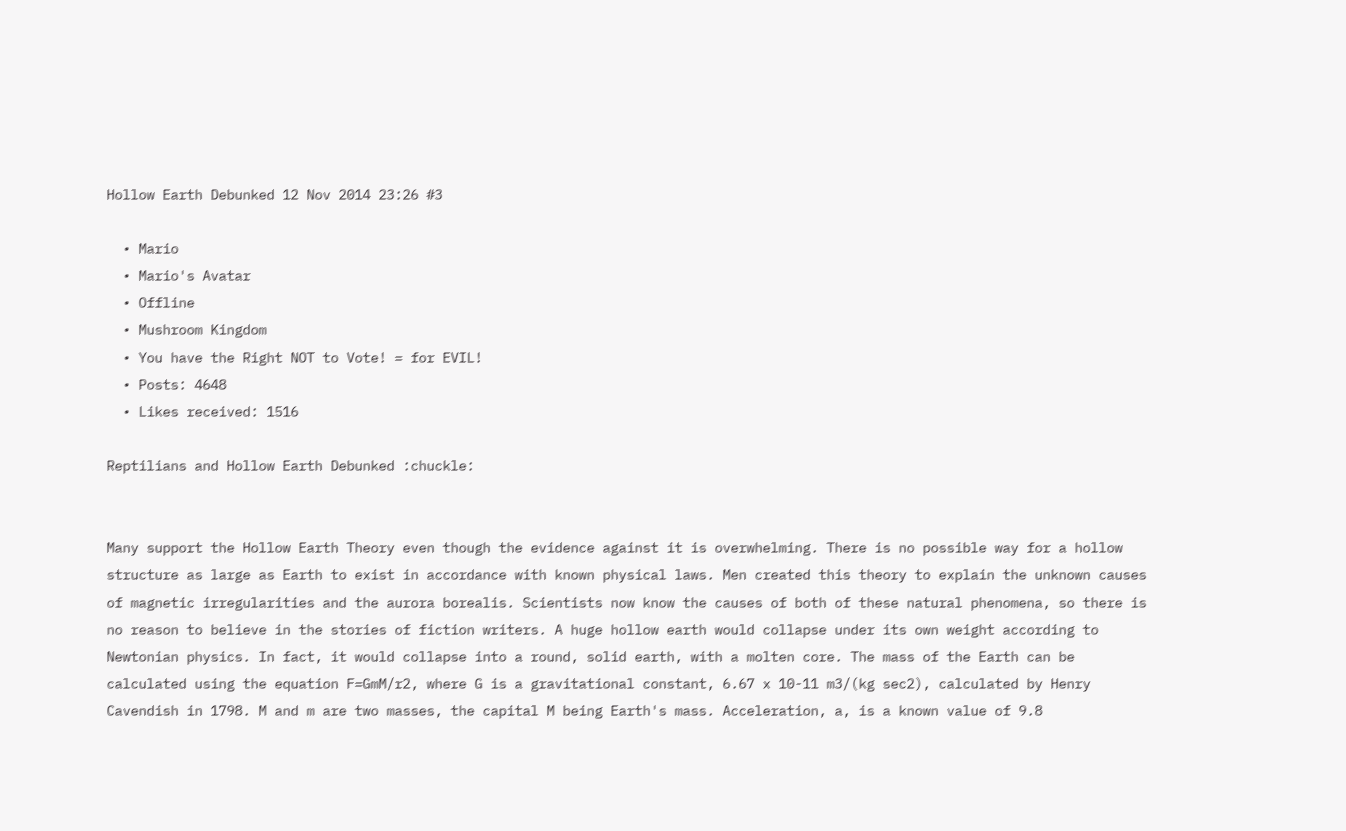Hollow Earth Debunked 12 Nov 2014 23:26 #3

  • Mario
  • Mario's Avatar
  • Offline
  • Mushroom Kingdom
  • You have the Right NOT to Vote! = for EVIL!
  • Posts: 4648
  • Likes received: 1516

Reptilians and Hollow Earth Debunked :chuckle:


Many support the Hollow Earth Theory even though the evidence against it is overwhelming. There is no possible way for a hollow structure as large as Earth to exist in accordance with known physical laws. Men created this theory to explain the unknown causes of magnetic irregularities and the aurora borealis. Scientists now know the causes of both of these natural phenomena, so there is no reason to believe in the stories of fiction writers. A huge hollow earth would collapse under its own weight according to Newtonian physics. In fact, it would collapse into a round, solid earth, with a molten core. The mass of the Earth can be calculated using the equation F=GmM/r2, where G is a gravitational constant, 6.67 x 10-11 m3/(kg sec2), calculated by Henry Cavendish in 1798. M and m are two masses, the capital M being Earth's mass. Acceleration, a, is a known value of 9.8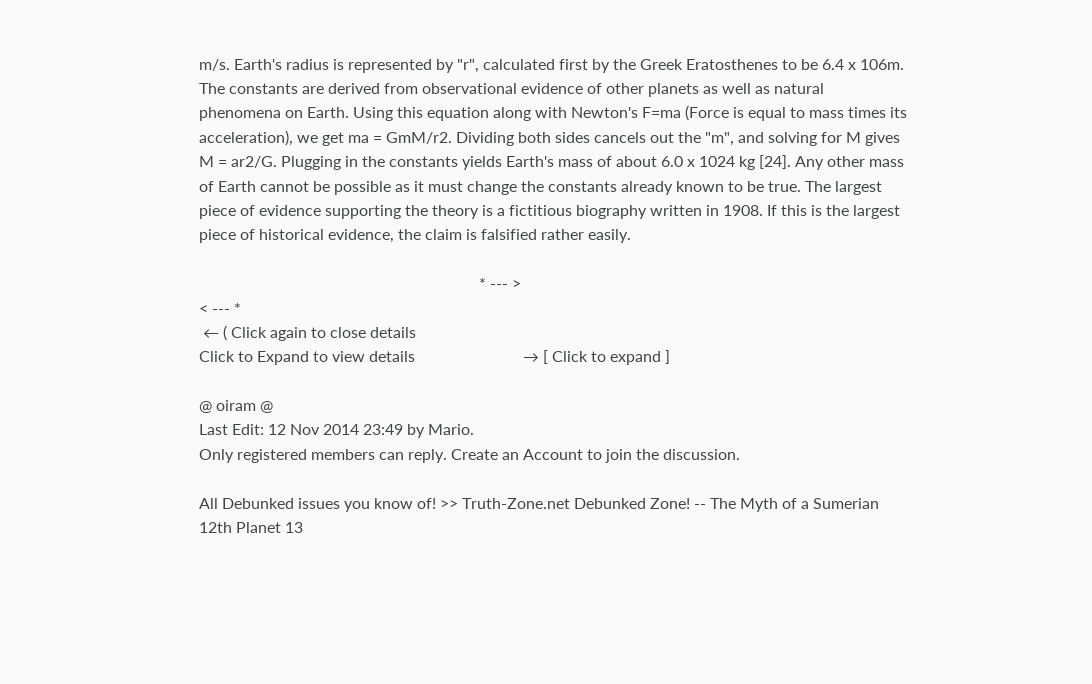m/s. Earth's radius is represented by "r", calculated first by the Greek Eratosthenes to be 6.4 x 106m. The constants are derived from observational evidence of other planets as well as natural phenomena on Earth. Using this equation along with Newton's F=ma (Force is equal to mass times its acceleration), we get ma = GmM/r2. Dividing both sides cancels out the "m", and solving for M gives M = ar2/G. Plugging in the constants yields Earth's mass of about 6.0 x 1024 kg [24]. Any other mass of Earth cannot be possible as it must change the constants already known to be true. The largest piece of evidence supporting the theory is a fictitious biography written in 1908. If this is the largest piece of historical evidence, the claim is falsified rather easily.

                                                                      * --- >
< --- *
 ← ( Click again to close details
Click to Expand to view details                           → [ Click to expand ]

@ oiram @
Last Edit: 12 Nov 2014 23:49 by Mario.
Only registered members can reply. Create an Account to join the discussion.

All Debunked issues you know of! >> Truth-Zone.net Debunked Zone! -- The Myth of a Sumerian 12th Planet 13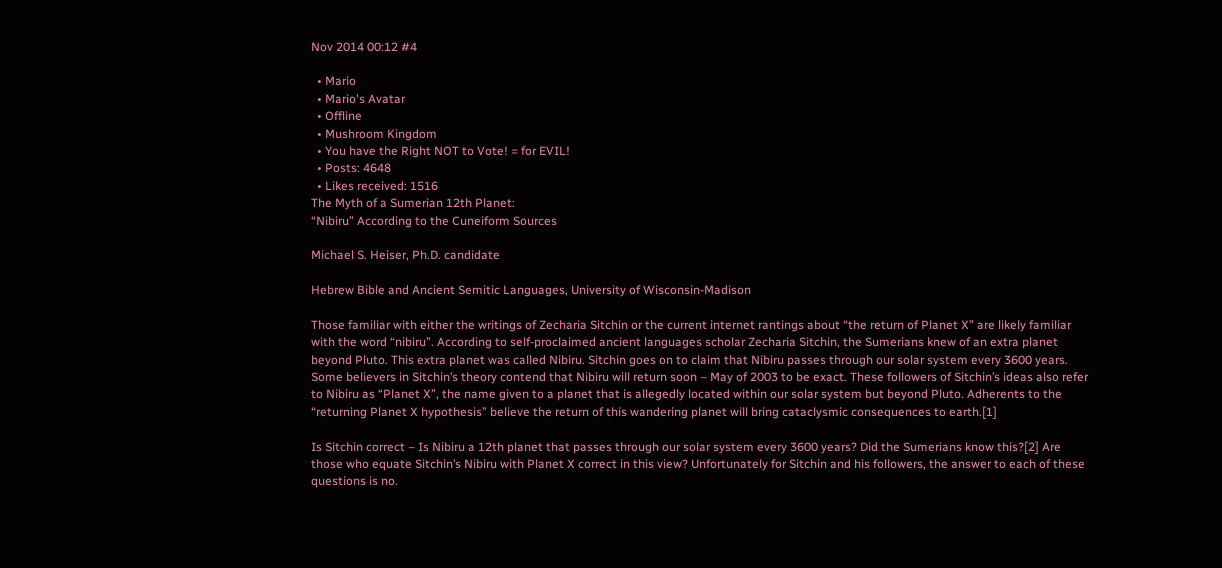Nov 2014 00:12 #4

  • Mario
  • Mario's Avatar
  • Offline
  • Mushroom Kingdom
  • You have the Right NOT to Vote! = for EVIL!
  • Posts: 4648
  • Likes received: 1516
The Myth of a Sumerian 12th Planet:
“Nibiru” According to the Cuneiform Sources

Michael S. Heiser, Ph.D. candidate

Hebrew Bible and Ancient Semitic Languages, University of Wisconsin-Madison

Those familiar with either the writings of Zecharia Sitchin or the current internet rantings about “the return of Planet X” are likely familiar with the word “nibiru”. According to self-proclaimed ancient languages scholar Zecharia Sitchin, the Sumerians knew of an extra planet beyond Pluto. This extra planet was called Nibiru. Sitchin goes on to claim that Nibiru passes through our solar system every 3600 years. Some believers in Sitchin’s theory contend that Nibiru will return soon – May of 2003 to be exact. These followers of Sitchin’s ideas also refer to Nibiru as “Planet X”, the name given to a planet that is allegedly located within our solar system but beyond Pluto. Adherents to the “returning Planet X hypothesis” believe the return of this wandering planet will bring cataclysmic consequences to earth.[1]

Is Sitchin correct – Is Nibiru a 12th planet that passes through our solar system every 3600 years? Did the Sumerians know this?[2] Are those who equate Sitchin’s Nibiru with Planet X correct in this view? Unfortunately for Sitchin and his followers, the answer to each of these questions is no.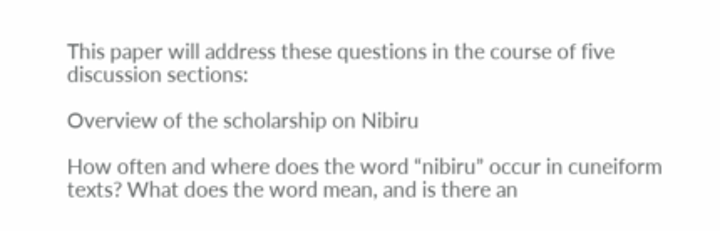This paper will address these questions in the course of five discussion sections:

Overview of the scholarship on Nibiru

How often and where does the word “nibiru” occur in cuneiform texts? What does the word mean, and is there an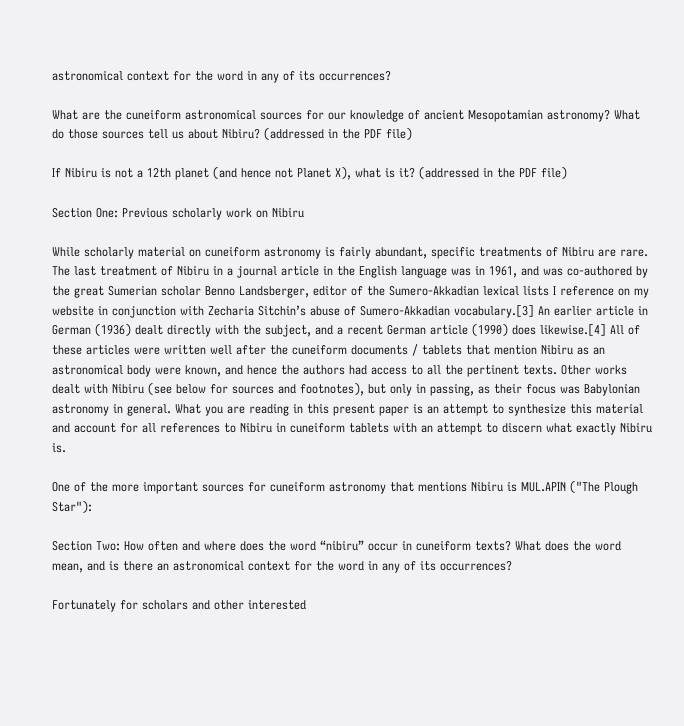astronomical context for the word in any of its occurrences?

What are the cuneiform astronomical sources for our knowledge of ancient Mesopotamian astronomy? What do those sources tell us about Nibiru? (addressed in the PDF file)

If Nibiru is not a 12th planet (and hence not Planet X), what is it? (addressed in the PDF file)

Section One: Previous scholarly work on Nibiru

While scholarly material on cuneiform astronomy is fairly abundant, specific treatments of Nibiru are rare. The last treatment of Nibiru in a journal article in the English language was in 1961, and was co-authored by the great Sumerian scholar Benno Landsberger, editor of the Sumero-Akkadian lexical lists I reference on my website in conjunction with Zecharia Sitchin’s abuse of Sumero-Akkadian vocabulary.[3] An earlier article in German (1936) dealt directly with the subject, and a recent German article (1990) does likewise.[4] All of these articles were written well after the cuneiform documents / tablets that mention Nibiru as an astronomical body were known, and hence the authors had access to all the pertinent texts. Other works dealt with Nibiru (see below for sources and footnotes), but only in passing, as their focus was Babylonian astronomy in general. What you are reading in this present paper is an attempt to synthesize this material and account for all references to Nibiru in cuneiform tablets with an attempt to discern what exactly Nibiru is.

One of the more important sources for cuneiform astronomy that mentions Nibiru is MUL.APIN ("The Plough Star"):

Section Two: How often and where does the word “nibiru” occur in cuneiform texts? What does the word mean, and is there an astronomical context for the word in any of its occurrences?

Fortunately for scholars and other interested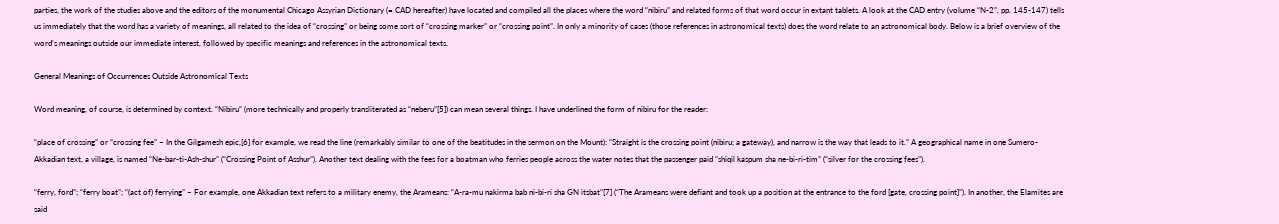parties, the work of the studies above and the editors of the monumental Chicago Assyrian Dictionary (= CAD hereafter) have located and compiled all the places where the word “nibiru” and related forms of that word occur in extant tablets. A look at the CAD entry (volume “N-2”, pp. 145-147) tells us immediately that the word has a variety of meanings, all related to the idea of “crossing” or being some sort of “crossing marker” or “crossing point”. In only a minority of cases (those references in astronomical texts) does the word relate to an astronomical body. Below is a brief overview of the word’s meanings outside our immediate interest, followed by specific meanings and references in the astronomical texts.

General Meanings of Occurrences Outside Astronomical Texts

Word meaning, of course, is determined by context. “Nibiru” (more technically and properly transliterated as “neberu”[5]) can mean several things. I have underlined the form of nibiru for the reader:

“place of crossing” or “crossing fee” – In the Gilgamesh epic,[6] for example, we read the line (remarkably similar to one of the beatitudes in the sermon on the Mount): “Straight is the crossing point (nibiru; a gateway), and narrow is the way that leads to it.” A geographical name in one Sumero-Akkadian text, a village, is named “Ne-bar-ti-Ash-shur” (“Crossing Point of Asshur”). Another text dealing with the fees for a boatman who ferries people across the water notes that the passenger paid “shiqil kaspum sha ne-bi-ri-tim” (“silver for the crossing fees”).

“ferry, ford”; “ferry boat”; “(act of) ferrying” – For example, one Akkadian text refers to a military enemy, the Arameans: “A-ra-mu nakirma bab ni-bi-ri sha GN itsbat”[7] (“The Arameans were defiant and took up a position at the entrance to the ford [gate, crossing point]”). In another, the Elamites are said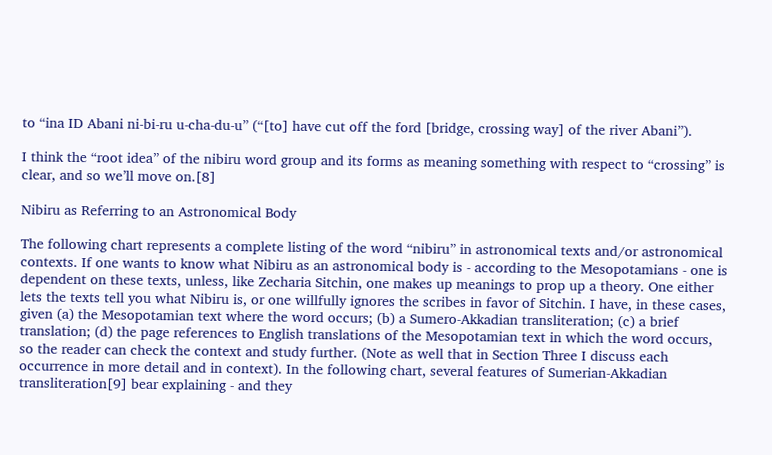to “ina ID Abani ni-bi-ru u-cha-du-u” (“[to] have cut off the ford [bridge, crossing way] of the river Abani”).

I think the “root idea” of the nibiru word group and its forms as meaning something with respect to “crossing” is clear, and so we’ll move on.[8]

Nibiru as Referring to an Astronomical Body

The following chart represents a complete listing of the word “nibiru” in astronomical texts and/or astronomical contexts. If one wants to know what Nibiru as an astronomical body is - according to the Mesopotamians - one is dependent on these texts, unless, like Zecharia Sitchin, one makes up meanings to prop up a theory. One either lets the texts tell you what Nibiru is, or one willfully ignores the scribes in favor of Sitchin. I have, in these cases, given (a) the Mesopotamian text where the word occurs; (b) a Sumero-Akkadian transliteration; (c) a brief translation; (d) the page references to English translations of the Mesopotamian text in which the word occurs, so the reader can check the context and study further. (Note as well that in Section Three I discuss each occurrence in more detail and in context). In the following chart, several features of Sumerian-Akkadian transliteration[9] bear explaining - and they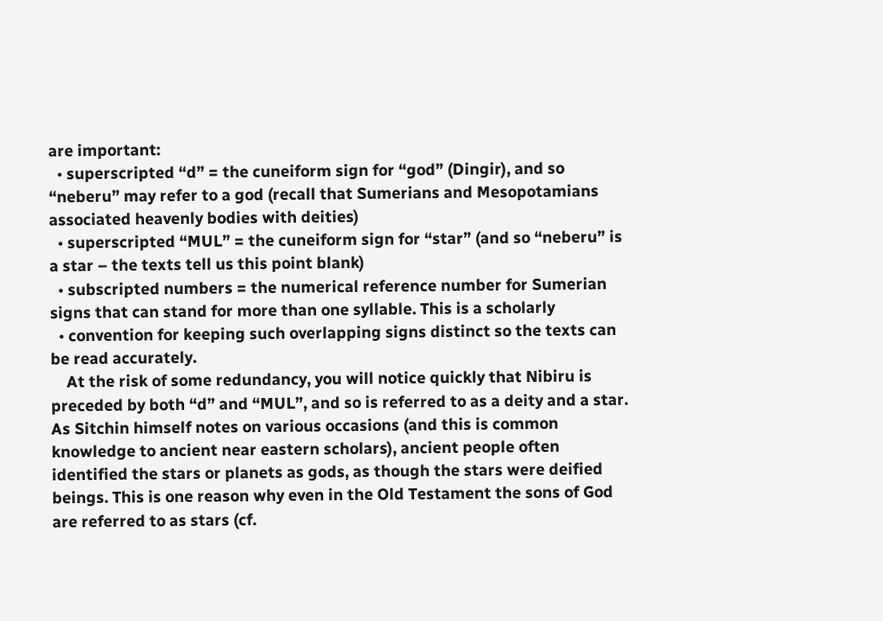are important:
  • superscripted “d” = the cuneiform sign for “god” (Dingir), and so “neberu” may refer to a god (recall that Sumerians and Mesopotamians associated heavenly bodies with deities)
  • superscripted “MUL” = the cuneiform sign for “star” (and so “neberu” is a star – the texts tell us this point blank)
  • subscripted numbers = the numerical reference number for Sumerian signs that can stand for more than one syllable. This is a scholarly
  • convention for keeping such overlapping signs distinct so the texts can be read accurately.
    At the risk of some redundancy, you will notice quickly that Nibiru is preceded by both “d” and “MUL”, and so is referred to as a deity and a star. As Sitchin himself notes on various occasions (and this is common knowledge to ancient near eastern scholars), ancient people often identified the stars or planets as gods, as though the stars were deified beings. This is one reason why even in the Old Testament the sons of God are referred to as stars (cf.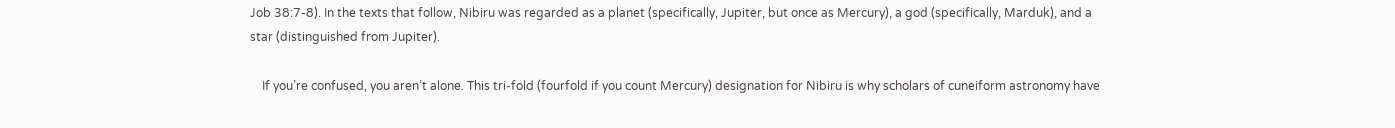Job 38:7-8). In the texts that follow, Nibiru was regarded as a planet (specifically, Jupiter, but once as Mercury), a god (specifically, Marduk), and a star (distinguished from Jupiter).

    If you’re confused, you aren’t alone. This tri-fold (fourfold if you count Mercury) designation for Nibiru is why scholars of cuneiform astronomy have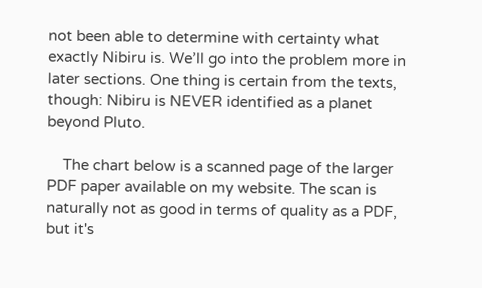not been able to determine with certainty what exactly Nibiru is. We’ll go into the problem more in later sections. One thing is certain from the texts, though: Nibiru is NEVER identified as a planet beyond Pluto.

    The chart below is a scanned page of the larger PDF paper available on my website. The scan is naturally not as good in terms of quality as a PDF, but it's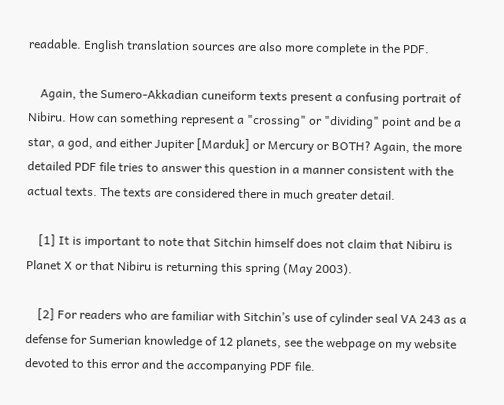readable. English translation sources are also more complete in the PDF.

    Again, the Sumero-Akkadian cuneiform texts present a confusing portrait of Nibiru. How can something represent a "crossing" or "dividing" point and be a star, a god, and either Jupiter [Marduk] or Mercury or BOTH? Again, the more detailed PDF file tries to answer this question in a manner consistent with the actual texts. The texts are considered there in much greater detail.

    [1] It is important to note that Sitchin himself does not claim that Nibiru is Planet X or that Nibiru is returning this spring (May 2003).

    [2] For readers who are familiar with Sitchin’s use of cylinder seal VA 243 as a defense for Sumerian knowledge of 12 planets, see the webpage on my website devoted to this error and the accompanying PDF file.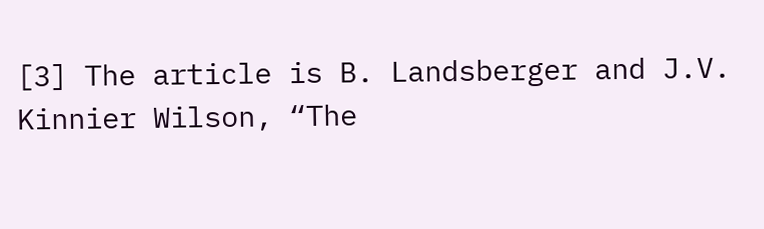[3] The article is B. Landsberger and J.V. Kinnier Wilson, “The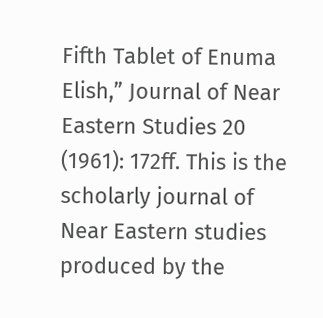Fifth Tablet of Enuma Elish,” Journal of Near Eastern Studies 20 (1961): 172ff. This is the scholarly journal of Near Eastern studies produced by the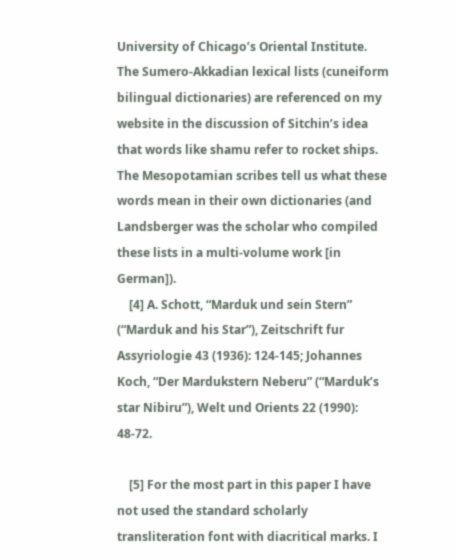University of Chicago’s Oriental Institute. The Sumero-Akkadian lexical lists (cuneiform bilingual dictionaries) are referenced on my website in the discussion of Sitchin’s idea that words like shamu refer to rocket ships. The Mesopotamian scribes tell us what these words mean in their own dictionaries (and Landsberger was the scholar who compiled these lists in a multi-volume work [in German]).
    [4] A. Schott, “Marduk und sein Stern” (“Marduk and his Star”), Zeitschrift fur Assyriologie 43 (1936): 124-145; Johannes Koch, “Der Mardukstern Neberu” (“Marduk’s star Nibiru”), Welt und Orients 22 (1990): 48-72.

    [5] For the most part in this paper I have not used the standard scholarly transliteration font with diacritical marks. I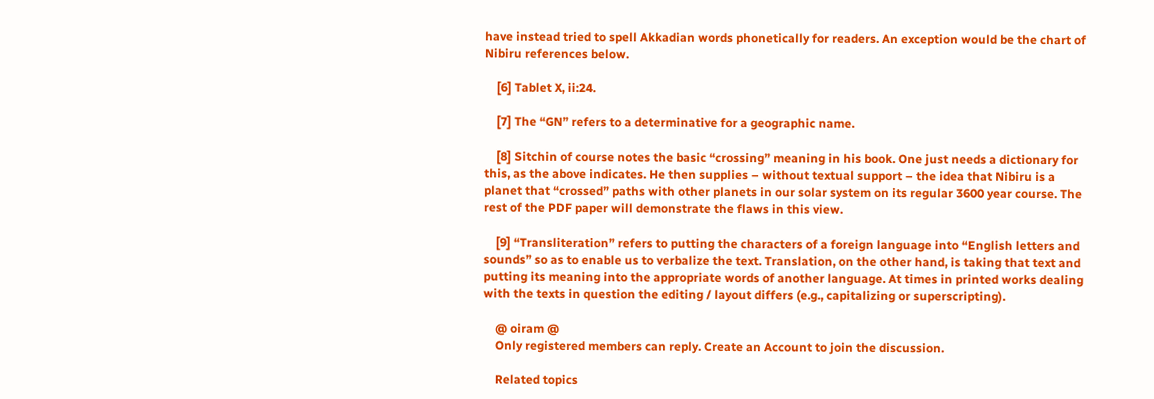have instead tried to spell Akkadian words phonetically for readers. An exception would be the chart of Nibiru references below.

    [6] Tablet X, ii:24.

    [7] The “GN” refers to a determinative for a geographic name.

    [8] Sitchin of course notes the basic “crossing” meaning in his book. One just needs a dictionary for this, as the above indicates. He then supplies – without textual support – the idea that Nibiru is a planet that “crossed” paths with other planets in our solar system on its regular 3600 year course. The rest of the PDF paper will demonstrate the flaws in this view.

    [9] “Transliteration” refers to putting the characters of a foreign language into “English letters and sounds” so as to enable us to verbalize the text. Translation, on the other hand, is taking that text and putting its meaning into the appropriate words of another language. At times in printed works dealing with the texts in question the editing / layout differs (e.g., capitalizing or superscripting).

    @ oiram @
    Only registered members can reply. Create an Account to join the discussion.

    Related topics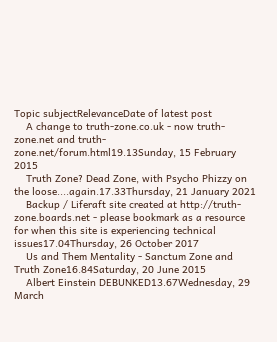Topic subjectRelevanceDate of latest post
    A change to truth-zone.co.uk - now truth-zone.net and truth-zone.net/forum.html19.13Sunday, 15 February 2015
    Truth Zone? Dead Zone, with Psycho Phizzy on the loose....again.17.33Thursday, 21 January 2021
    Backup / Liferaft site created at http://truth-zone.boards.net - please bookmark as a resource for when this site is experiencing technical issues17.04Thursday, 26 October 2017
    Us and Them Mentality - Sanctum Zone and Truth Zone16.84Saturday, 20 June 2015
    Albert Einstein DEBUNKED13.67Wednesday, 29 March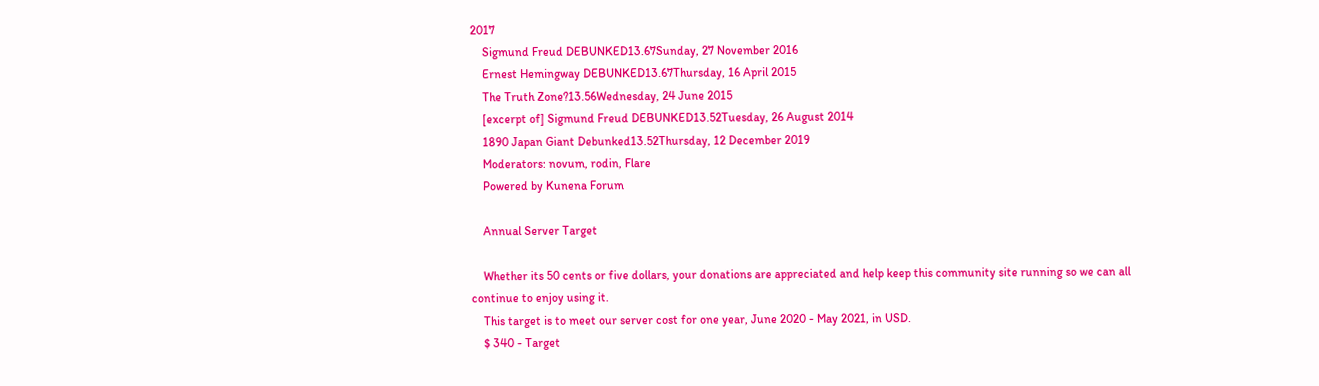2017
    Sigmund Freud DEBUNKED13.67Sunday, 27 November 2016
    Ernest Hemingway DEBUNKED13.67Thursday, 16 April 2015
    The Truth Zone?13.56Wednesday, 24 June 2015
    [excerpt of] Sigmund Freud DEBUNKED13.52Tuesday, 26 August 2014
    1890 Japan Giant Debunked13.52Thursday, 12 December 2019
    Moderators: novum, rodin, Flare
    Powered by Kunena Forum

    Annual Server Target

    Whether its 50 cents or five dollars, your donations are appreciated and help keep this community site running so we can all continue to enjoy using it.
    This target is to meet our server cost for one year, June 2020 - May 2021, in USD.
    $ 340 - Target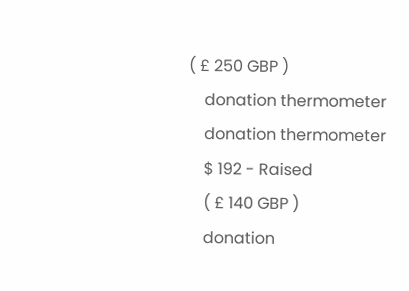( £ 250 GBP )
    donation thermometer
    donation thermometer
    $ 192 - Raised
    ( £ 140 GBP )
    donation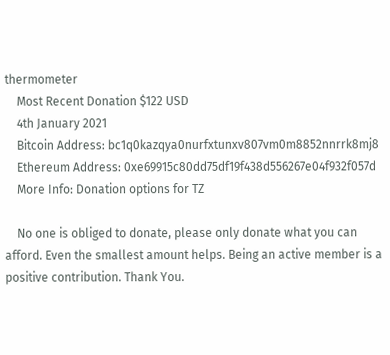thermometer
    Most Recent Donation $122 USD
    4th January 2021
    Bitcoin Address: bc1q0kazqya0nurfxtunxv807vm0m8852nnrrk8mj8
    Ethereum Address: 0xe69915c80dd75df19f438d556267e04f932f057d
    More Info: Donation options for TZ

    No one is obliged to donate, please only donate what you can afford. Even the smallest amount helps. Being an active member is a positive contribution. Thank You.